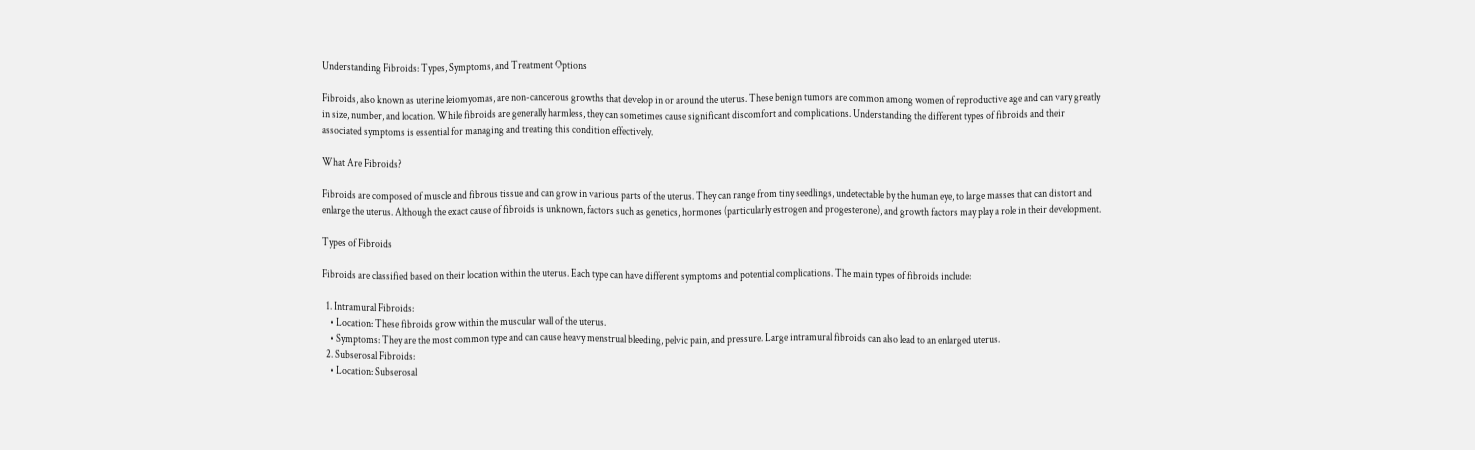Understanding Fibroids: Types, Symptoms, and Treatment Options

Fibroids, also known as uterine leiomyomas, are non-cancerous growths that develop in or around the uterus. These benign tumors are common among women of reproductive age and can vary greatly in size, number, and location. While fibroids are generally harmless, they can sometimes cause significant discomfort and complications. Understanding the different types of fibroids and their associated symptoms is essential for managing and treating this condition effectively.

What Are Fibroids?

Fibroids are composed of muscle and fibrous tissue and can grow in various parts of the uterus. They can range from tiny seedlings, undetectable by the human eye, to large masses that can distort and enlarge the uterus. Although the exact cause of fibroids is unknown, factors such as genetics, hormones (particularly estrogen and progesterone), and growth factors may play a role in their development.

Types of Fibroids

Fibroids are classified based on their location within the uterus. Each type can have different symptoms and potential complications. The main types of fibroids include:

  1. Intramural Fibroids:
    • Location: These fibroids grow within the muscular wall of the uterus.
    • Symptoms: They are the most common type and can cause heavy menstrual bleeding, pelvic pain, and pressure. Large intramural fibroids can also lead to an enlarged uterus.
  2. Subserosal Fibroids:
    • Location: Subserosal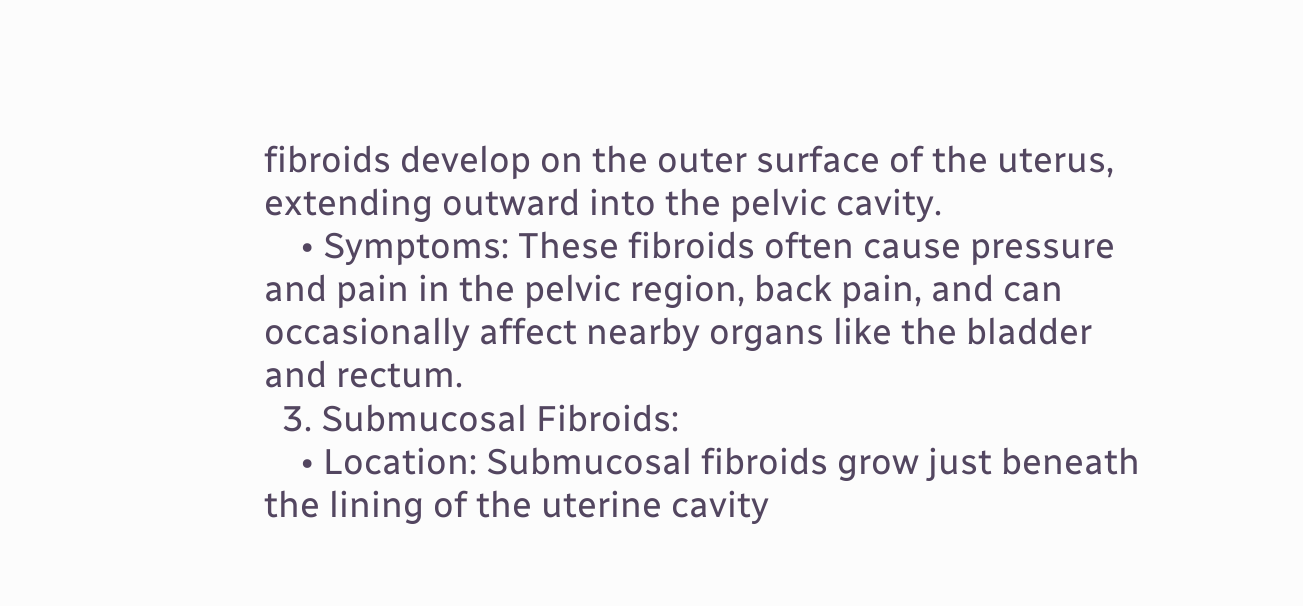fibroids develop on the outer surface of the uterus, extending outward into the pelvic cavity.
    • Symptoms: These fibroids often cause pressure and pain in the pelvic region, back pain, and can occasionally affect nearby organs like the bladder and rectum.
  3. Submucosal Fibroids:
    • Location: Submucosal fibroids grow just beneath the lining of the uterine cavity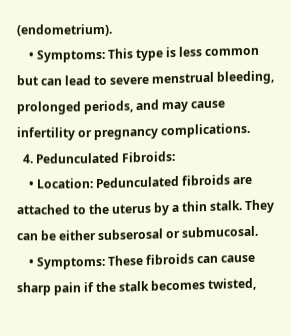(endometrium).
    • Symptoms: This type is less common but can lead to severe menstrual bleeding, prolonged periods, and may cause infertility or pregnancy complications.
  4. Pedunculated Fibroids:
    • Location: Pedunculated fibroids are attached to the uterus by a thin stalk. They can be either subserosal or submucosal.
    • Symptoms: These fibroids can cause sharp pain if the stalk becomes twisted,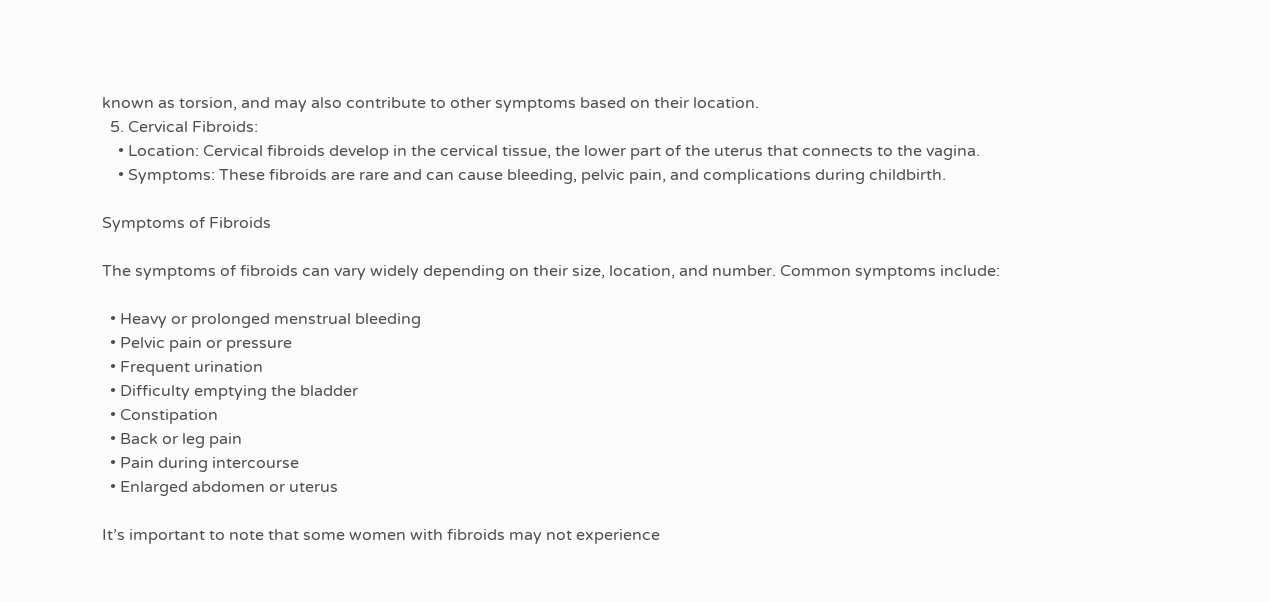known as torsion, and may also contribute to other symptoms based on their location.
  5. Cervical Fibroids:
    • Location: Cervical fibroids develop in the cervical tissue, the lower part of the uterus that connects to the vagina.
    • Symptoms: These fibroids are rare and can cause bleeding, pelvic pain, and complications during childbirth.

Symptoms of Fibroids

The symptoms of fibroids can vary widely depending on their size, location, and number. Common symptoms include:

  • Heavy or prolonged menstrual bleeding
  • Pelvic pain or pressure
  • Frequent urination
  • Difficulty emptying the bladder
  • Constipation
  • Back or leg pain
  • Pain during intercourse
  • Enlarged abdomen or uterus

It’s important to note that some women with fibroids may not experience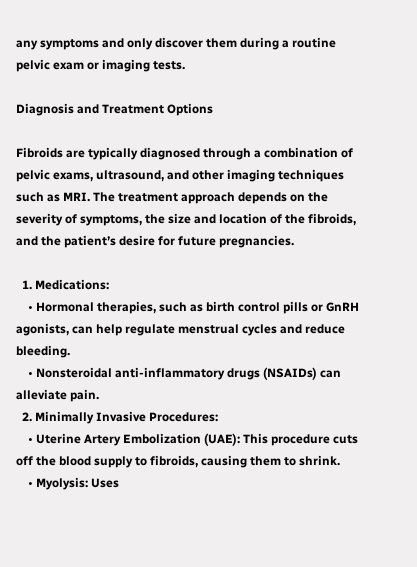any symptoms and only discover them during a routine pelvic exam or imaging tests.

Diagnosis and Treatment Options

Fibroids are typically diagnosed through a combination of pelvic exams, ultrasound, and other imaging techniques such as MRI. The treatment approach depends on the severity of symptoms, the size and location of the fibroids, and the patient’s desire for future pregnancies.

  1. Medications:
    • Hormonal therapies, such as birth control pills or GnRH agonists, can help regulate menstrual cycles and reduce bleeding.
    • Nonsteroidal anti-inflammatory drugs (NSAIDs) can alleviate pain.
  2. Minimally Invasive Procedures:
    • Uterine Artery Embolization (UAE): This procedure cuts off the blood supply to fibroids, causing them to shrink.
    • Myolysis: Uses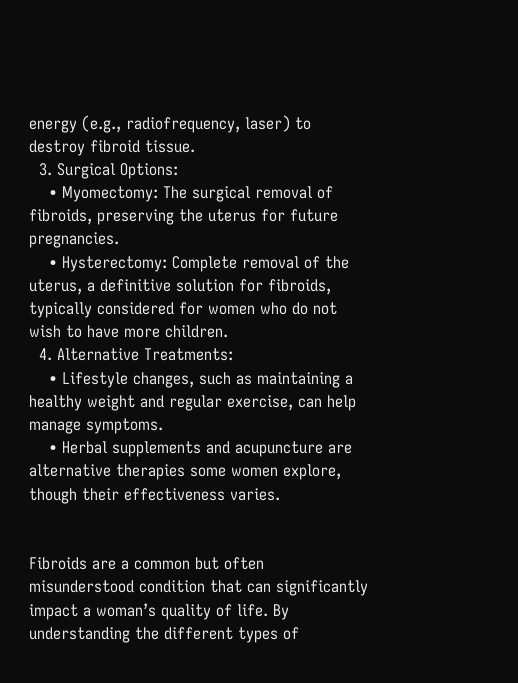energy (e.g., radiofrequency, laser) to destroy fibroid tissue.
  3. Surgical Options:
    • Myomectomy: The surgical removal of fibroids, preserving the uterus for future pregnancies.
    • Hysterectomy: Complete removal of the uterus, a definitive solution for fibroids, typically considered for women who do not wish to have more children.
  4. Alternative Treatments:
    • Lifestyle changes, such as maintaining a healthy weight and regular exercise, can help manage symptoms.
    • Herbal supplements and acupuncture are alternative therapies some women explore, though their effectiveness varies.


Fibroids are a common but often misunderstood condition that can significantly impact a woman’s quality of life. By understanding the different types of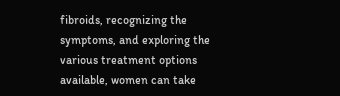fibroids, recognizing the symptoms, and exploring the various treatment options available, women can take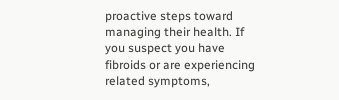proactive steps toward managing their health. If you suspect you have fibroids or are experiencing related symptoms,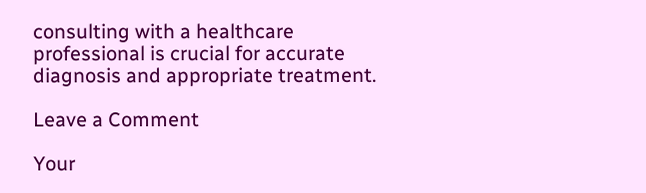consulting with a healthcare professional is crucial for accurate diagnosis and appropriate treatment.

Leave a Comment

Your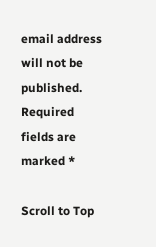email address will not be published. Required fields are marked *

Scroll to Top